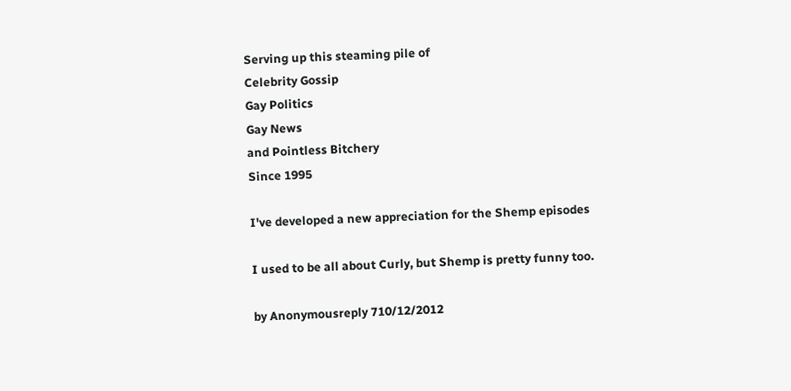Serving up this steaming pile of
Celebrity Gossip
Gay Politics
Gay News
and Pointless Bitchery
Since 1995

I've developed a new appreciation for the Shemp episodes

I used to be all about Curly, but Shemp is pretty funny too.

by Anonymousreply 710/12/2012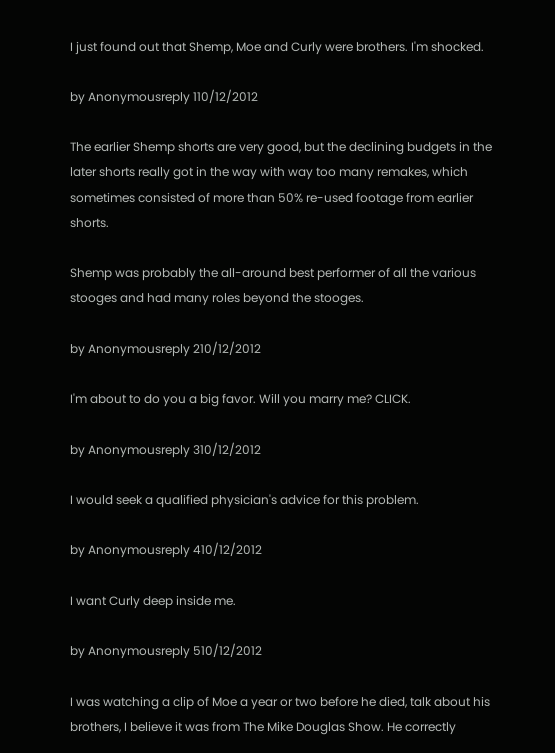I just found out that Shemp, Moe and Curly were brothers. I'm shocked.

by Anonymousreply 110/12/2012

The earlier Shemp shorts are very good, but the declining budgets in the later shorts really got in the way with way too many remakes, which sometimes consisted of more than 50% re-used footage from earlier shorts.

Shemp was probably the all-around best performer of all the various stooges and had many roles beyond the stooges.

by Anonymousreply 210/12/2012

I'm about to do you a big favor. Will you marry me? CLICK.

by Anonymousreply 310/12/2012

I would seek a qualified physician's advice for this problem.

by Anonymousreply 410/12/2012

I want Curly deep inside me.

by Anonymousreply 510/12/2012

I was watching a clip of Moe a year or two before he died, talk about his brothers, I believe it was from The Mike Douglas Show. He correctly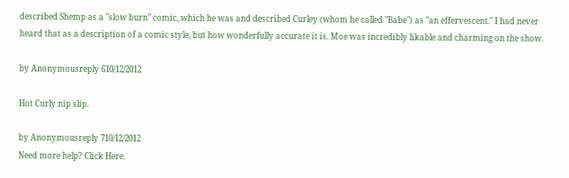described Shemp as a "slow burn" comic, which he was and described Curley (whom he called "Babe") as "an effervescent." I had never heard that as a description of a comic style, but how wonderfully accurate it is. Moe was incredibly likable and charming on the show.

by Anonymousreply 610/12/2012

Hot Curly nip slip.

by Anonymousreply 710/12/2012
Need more help? Click Here.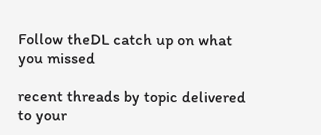Follow theDL catch up on what you missed

recent threads by topic delivered to your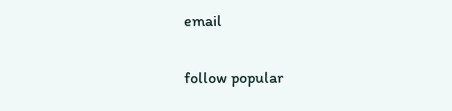email

follow popular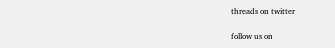threads on twitter

follow us on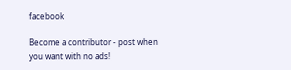facebook

Become a contributor - post when you want with no ads!